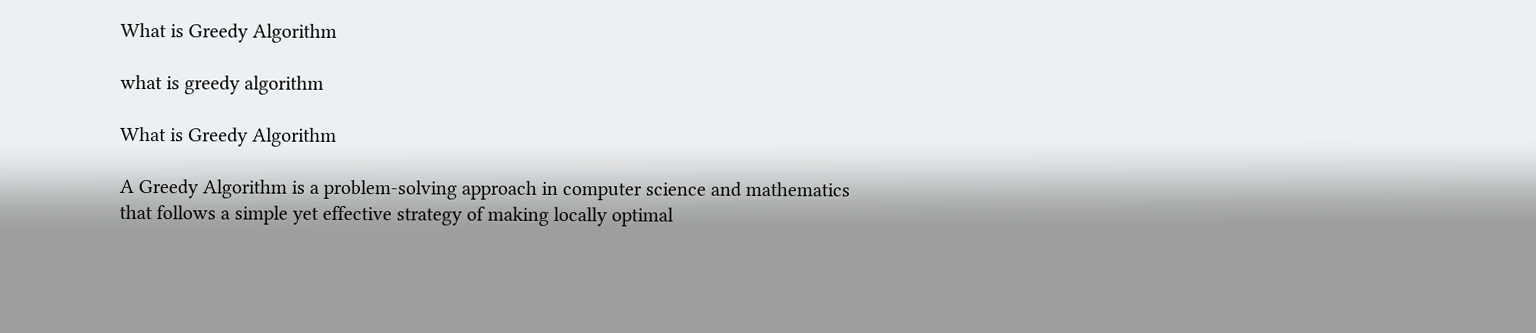What is Greedy Algorithm

what is greedy algorithm

What is Greedy Algorithm

A Greedy Algorithm is a problem-solving approach in computer science and mathematics that follows a simple yet effective strategy of making locally optimal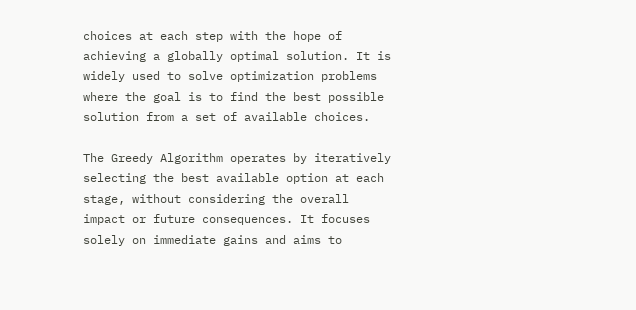choices at each step with the hope of achieving a globally optimal solution. It is widely used to solve optimization problems where the goal is to find the best possible solution from a set of available choices.

The Greedy Algorithm operates by iteratively selecting the best available option at each stage, without considering the overall impact or future consequences. It focuses solely on immediate gains and aims to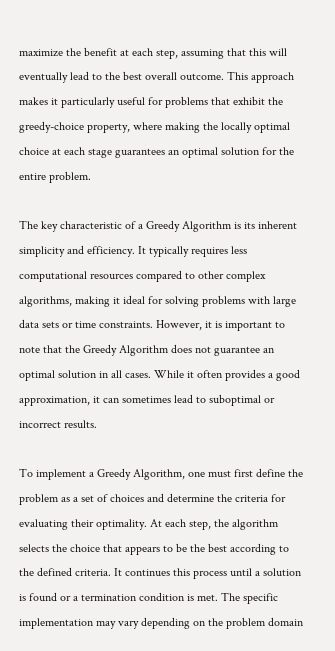maximize the benefit at each step, assuming that this will eventually lead to the best overall outcome. This approach makes it particularly useful for problems that exhibit the greedy-choice property, where making the locally optimal choice at each stage guarantees an optimal solution for the entire problem.

The key characteristic of a Greedy Algorithm is its inherent simplicity and efficiency. It typically requires less computational resources compared to other complex algorithms, making it ideal for solving problems with large data sets or time constraints. However, it is important to note that the Greedy Algorithm does not guarantee an optimal solution in all cases. While it often provides a good approximation, it can sometimes lead to suboptimal or incorrect results.

To implement a Greedy Algorithm, one must first define the problem as a set of choices and determine the criteria for evaluating their optimality. At each step, the algorithm selects the choice that appears to be the best according to the defined criteria. It continues this process until a solution is found or a termination condition is met. The specific implementation may vary depending on the problem domain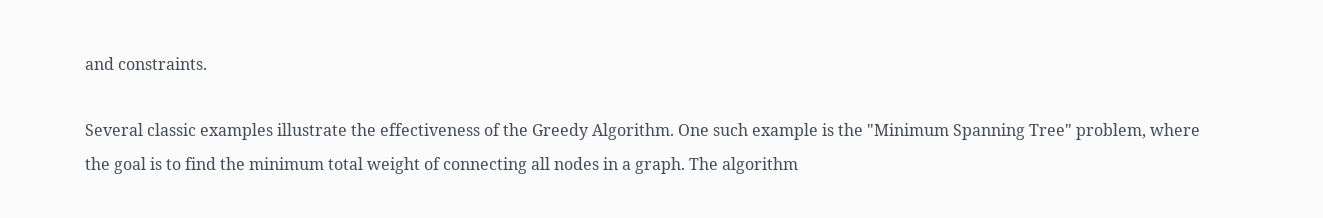and constraints.

Several classic examples illustrate the effectiveness of the Greedy Algorithm. One such example is the "Minimum Spanning Tree" problem, where the goal is to find the minimum total weight of connecting all nodes in a graph. The algorithm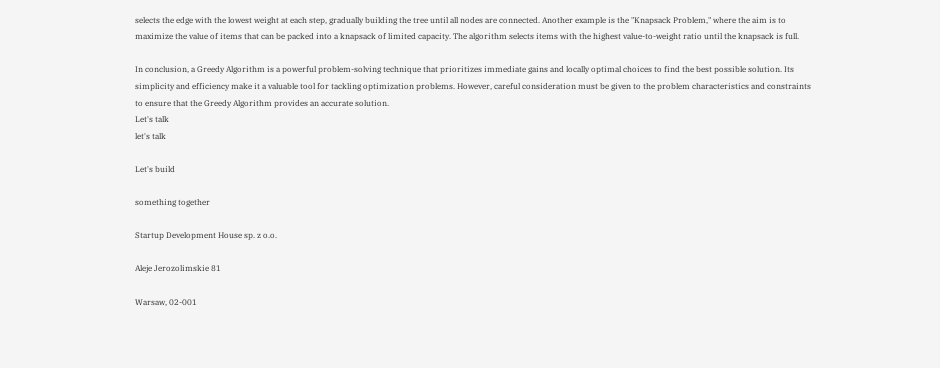selects the edge with the lowest weight at each step, gradually building the tree until all nodes are connected. Another example is the "Knapsack Problem," where the aim is to maximize the value of items that can be packed into a knapsack of limited capacity. The algorithm selects items with the highest value-to-weight ratio until the knapsack is full.

In conclusion, a Greedy Algorithm is a powerful problem-solving technique that prioritizes immediate gains and locally optimal choices to find the best possible solution. Its simplicity and efficiency make it a valuable tool for tackling optimization problems. However, careful consideration must be given to the problem characteristics and constraints to ensure that the Greedy Algorithm provides an accurate solution.
Let's talk
let's talk

Let's build

something together

Startup Development House sp. z o.o.

Aleje Jerozolimskie 81

Warsaw, 02-001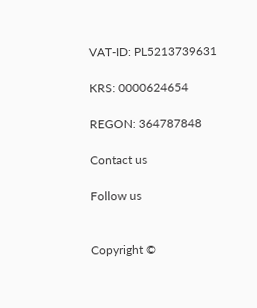VAT-ID: PL5213739631

KRS: 0000624654

REGON: 364787848

Contact us

Follow us


Copyright ©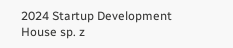2024 Startup Development House sp. z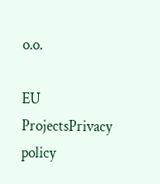o.o.

EU ProjectsPrivacy policy